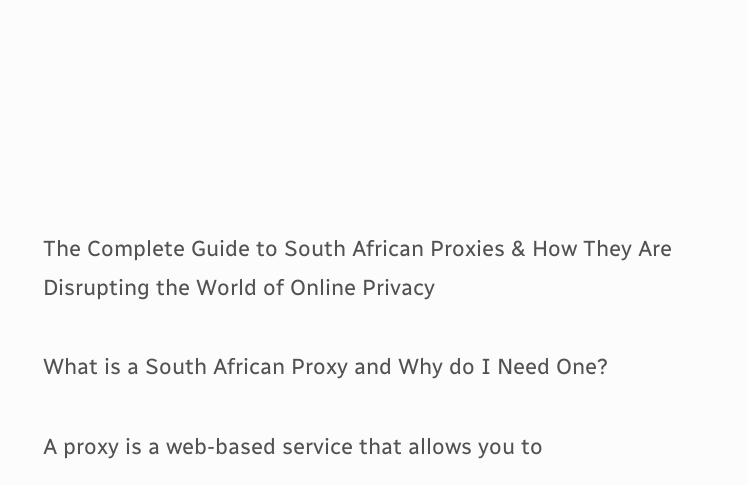The Complete Guide to South African Proxies & How They Are Disrupting the World of Online Privacy

What is a South African Proxy and Why do I Need One?

A proxy is a web-based service that allows you to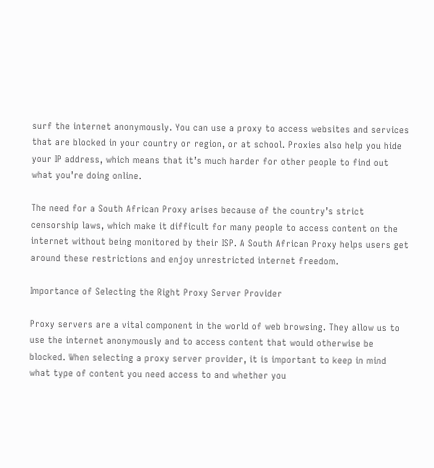surf the internet anonymously. You can use a proxy to access websites and services that are blocked in your country or region, or at school. Proxies also help you hide your IP address, which means that it’s much harder for other people to find out what you’re doing online.

The need for a South African Proxy arises because of the country’s strict censorship laws, which make it difficult for many people to access content on the internet without being monitored by their ISP. A South African Proxy helps users get around these restrictions and enjoy unrestricted internet freedom.

Importance of Selecting the Right Proxy Server Provider

Proxy servers are a vital component in the world of web browsing. They allow us to use the internet anonymously and to access content that would otherwise be blocked. When selecting a proxy server provider, it is important to keep in mind what type of content you need access to and whether you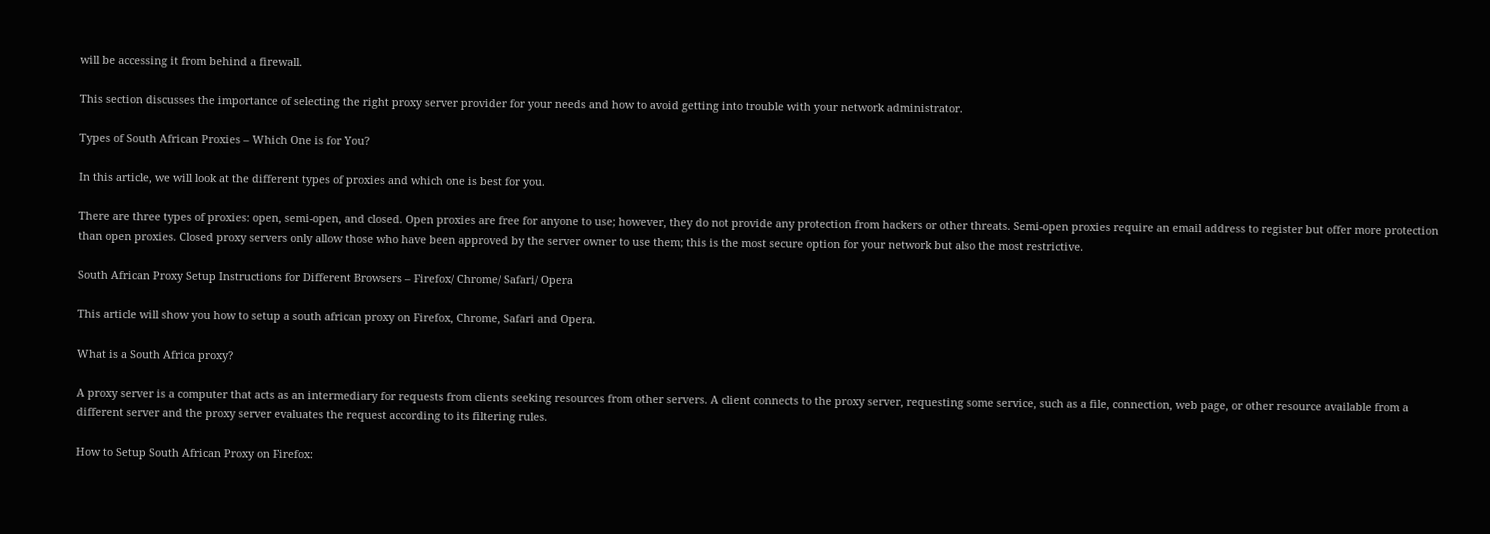will be accessing it from behind a firewall.

This section discusses the importance of selecting the right proxy server provider for your needs and how to avoid getting into trouble with your network administrator.

Types of South African Proxies – Which One is for You?

In this article, we will look at the different types of proxies and which one is best for you.

There are three types of proxies: open, semi-open, and closed. Open proxies are free for anyone to use; however, they do not provide any protection from hackers or other threats. Semi-open proxies require an email address to register but offer more protection than open proxies. Closed proxy servers only allow those who have been approved by the server owner to use them; this is the most secure option for your network but also the most restrictive.

South African Proxy Setup Instructions for Different Browsers – Firefox/ Chrome/ Safari/ Opera

This article will show you how to setup a south african proxy on Firefox, Chrome, Safari and Opera.

What is a South Africa proxy?

A proxy server is a computer that acts as an intermediary for requests from clients seeking resources from other servers. A client connects to the proxy server, requesting some service, such as a file, connection, web page, or other resource available from a different server and the proxy server evaluates the request according to its filtering rules.

How to Setup South African Proxy on Firefox: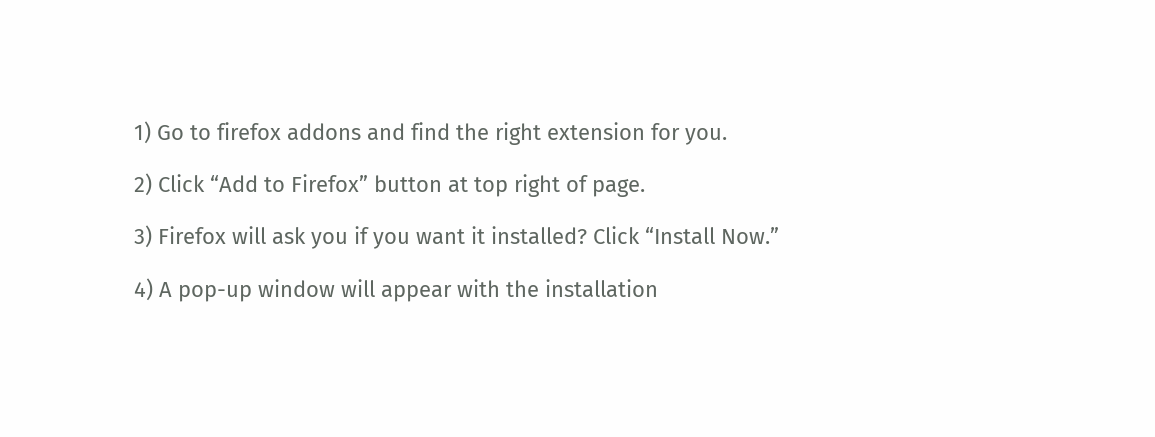1) Go to firefox addons and find the right extension for you.

2) Click “Add to Firefox” button at top right of page.

3) Firefox will ask you if you want it installed? Click “Install Now.”

4) A pop-up window will appear with the installation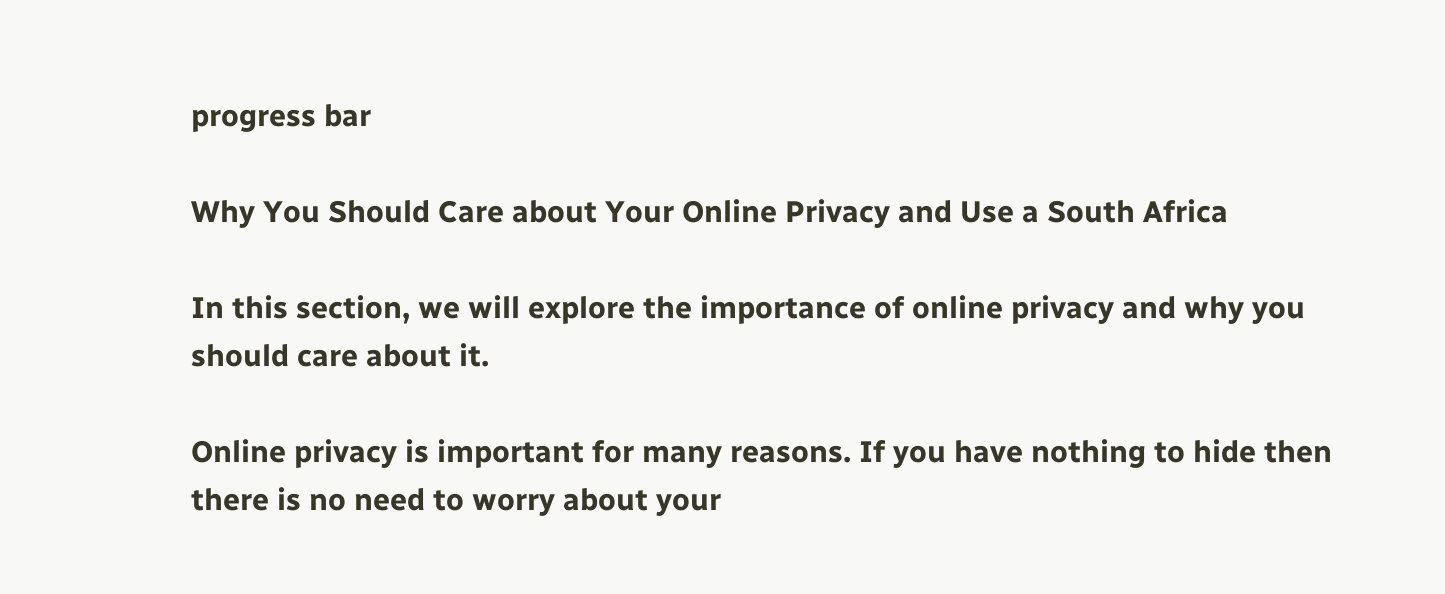progress bar

Why You Should Care about Your Online Privacy and Use a South Africa

In this section, we will explore the importance of online privacy and why you should care about it.

Online privacy is important for many reasons. If you have nothing to hide then there is no need to worry about your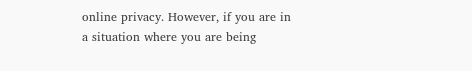online privacy. However, if you are in a situation where you are being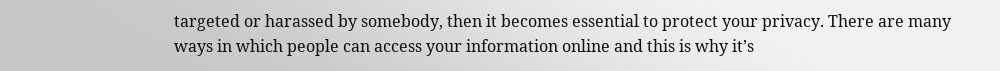targeted or harassed by somebody, then it becomes essential to protect your privacy. There are many ways in which people can access your information online and this is why it’s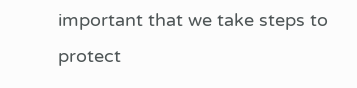important that we take steps to protect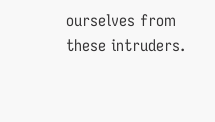ourselves from these intruders.